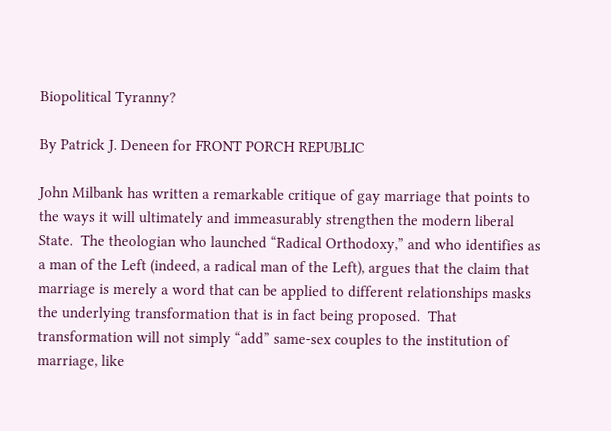Biopolitical Tyranny?

By Patrick J. Deneen for FRONT PORCH REPUBLIC

John Milbank has written a remarkable critique of gay marriage that points to the ways it will ultimately and immeasurably strengthen the modern liberal State.  The theologian who launched “Radical Orthodoxy,” and who identifies as a man of the Left (indeed, a radical man of the Left), argues that the claim that marriage is merely a word that can be applied to different relationships masks the underlying transformation that is in fact being proposed.  That transformation will not simply “add” same-sex couples to the institution of marriage, like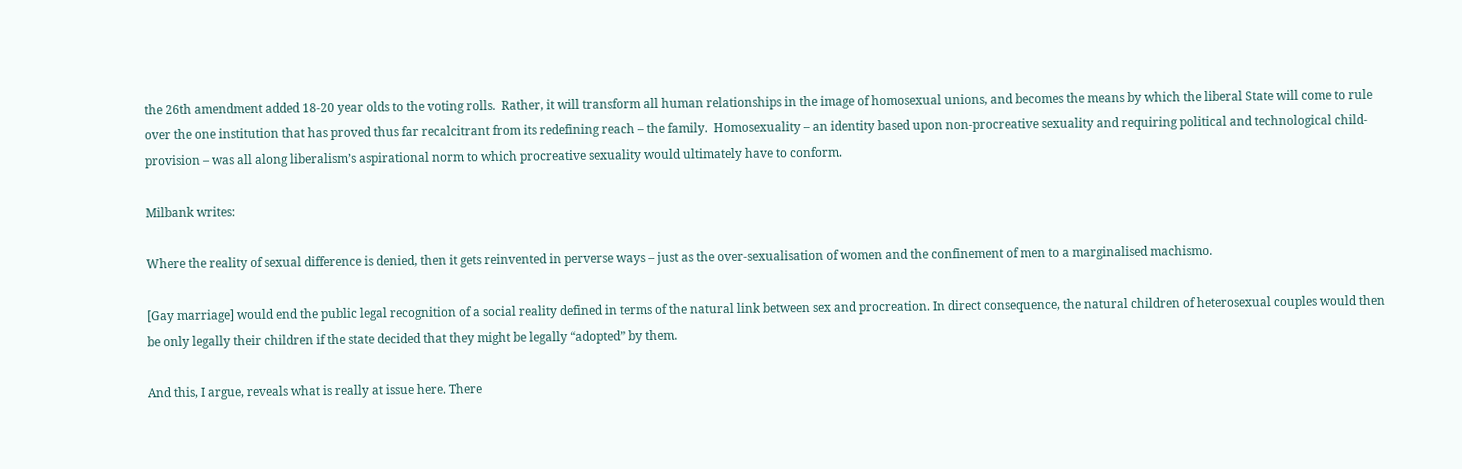the 26th amendment added 18-20 year olds to the voting rolls.  Rather, it will transform all human relationships in the image of homosexual unions, and becomes the means by which the liberal State will come to rule over the one institution that has proved thus far recalcitrant from its redefining reach – the family.  Homosexuality – an identity based upon non-procreative sexuality and requiring political and technological child-provision – was all along liberalism’s aspirational norm to which procreative sexuality would ultimately have to conform.

Milbank writes:

Where the reality of sexual difference is denied, then it gets reinvented in perverse ways – just as the over-sexualisation of women and the confinement of men to a marginalised machismo.

[Gay marriage] would end the public legal recognition of a social reality defined in terms of the natural link between sex and procreation. In direct consequence, the natural children of heterosexual couples would then be only legally their children if the state decided that they might be legally “adopted” by them.

And this, I argue, reveals what is really at issue here. There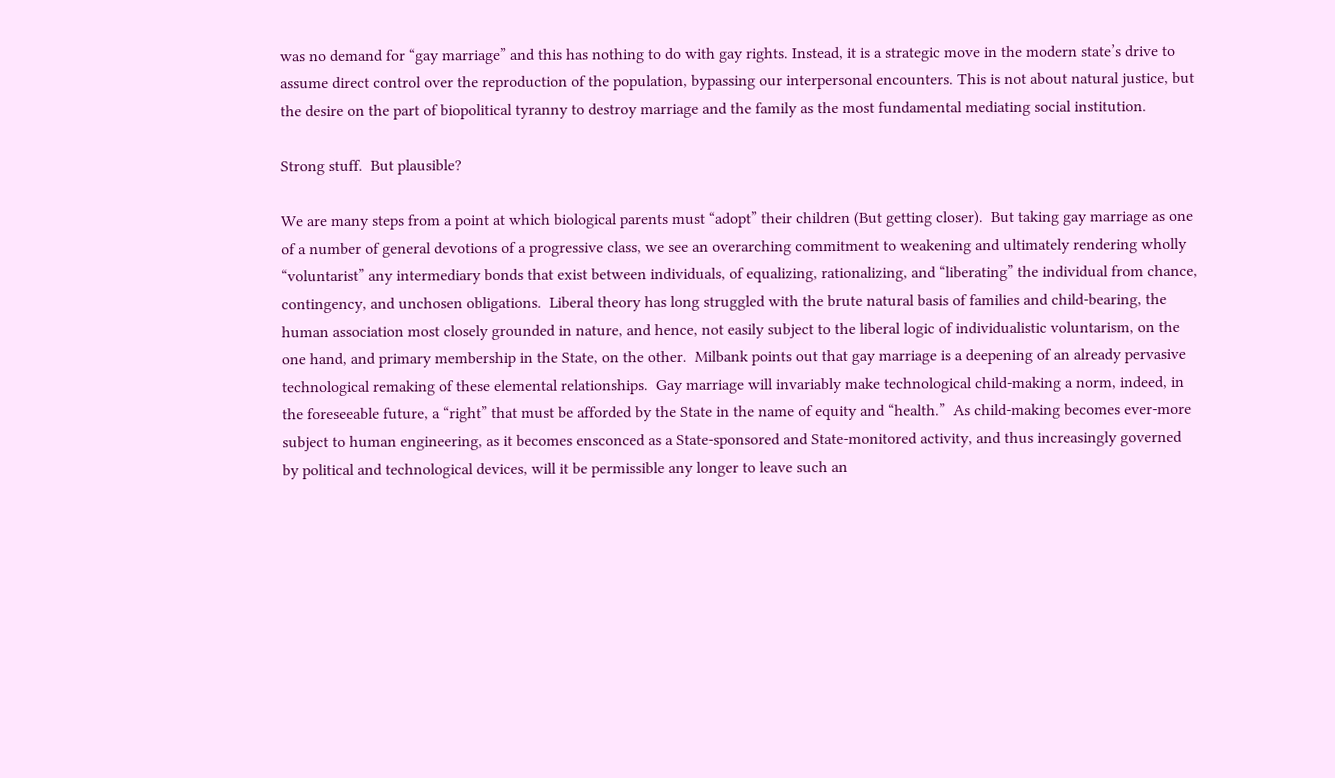was no demand for “gay marriage” and this has nothing to do with gay rights. Instead, it is a strategic move in the modern state’s drive to assume direct control over the reproduction of the population, bypassing our interpersonal encounters. This is not about natural justice, but the desire on the part of biopolitical tyranny to destroy marriage and the family as the most fundamental mediating social institution.

Strong stuff.  But plausible?

We are many steps from a point at which biological parents must “adopt” their children (But getting closer).  But taking gay marriage as one of a number of general devotions of a progressive class, we see an overarching commitment to weakening and ultimately rendering wholly “voluntarist” any intermediary bonds that exist between individuals, of equalizing, rationalizing, and “liberating” the individual from chance, contingency, and unchosen obligations.  Liberal theory has long struggled with the brute natural basis of families and child-bearing, the human association most closely grounded in nature, and hence, not easily subject to the liberal logic of individualistic voluntarism, on the one hand, and primary membership in the State, on the other.  Milbank points out that gay marriage is a deepening of an already pervasive technological remaking of these elemental relationships.  Gay marriage will invariably make technological child-making a norm, indeed, in the foreseeable future, a “right” that must be afforded by the State in the name of equity and “health.”  As child-making becomes ever-more subject to human engineering, as it becomes ensconced as a State-sponsored and State-monitored activity, and thus increasingly governed by political and technological devices, will it be permissible any longer to leave such an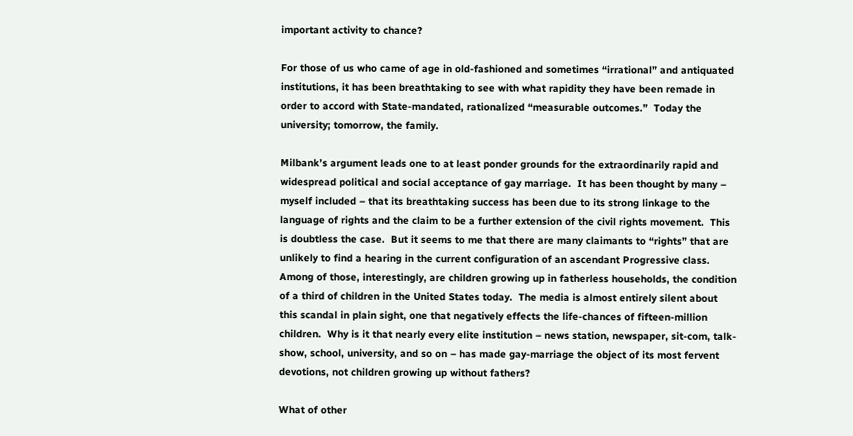important activity to chance?

For those of us who came of age in old-fashioned and sometimes “irrational” and antiquated institutions, it has been breathtaking to see with what rapidity they have been remade in order to accord with State-mandated, rationalized “measurable outcomes.”  Today the university; tomorrow, the family.

Milbank’s argument leads one to at least ponder grounds for the extraordinarily rapid and widespread political and social acceptance of gay marriage.  It has been thought by many – myself included – that its breathtaking success has been due to its strong linkage to the language of rights and the claim to be a further extension of the civil rights movement.  This is doubtless the case.  But it seems to me that there are many claimants to “rights” that are unlikely to find a hearing in the current configuration of an ascendant Progressive class.  Among of those, interestingly, are children growing up in fatherless households, the condition of a third of children in the United States today.  The media is almost entirely silent about this scandal in plain sight, one that negatively effects the life-chances of fifteen-million children.  Why is it that nearly every elite institution – news station, newspaper, sit-com, talk-show, school, university, and so on – has made gay-marriage the object of its most fervent devotions, not children growing up without fathers?

What of other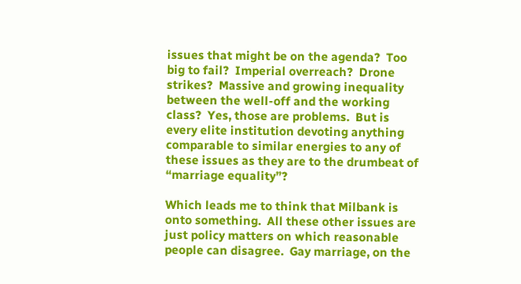issues that might be on the agenda?  Too big to fail?  Imperial overreach?  Drone strikes?  Massive and growing inequality between the well-off and the working class?  Yes, those are problems.  But is every elite institution devoting anything comparable to similar energies to any of these issues as they are to the drumbeat of “marriage equality”?

Which leads me to think that Milbank is onto something.  All these other issues are just policy matters on which reasonable people can disagree.  Gay marriage, on the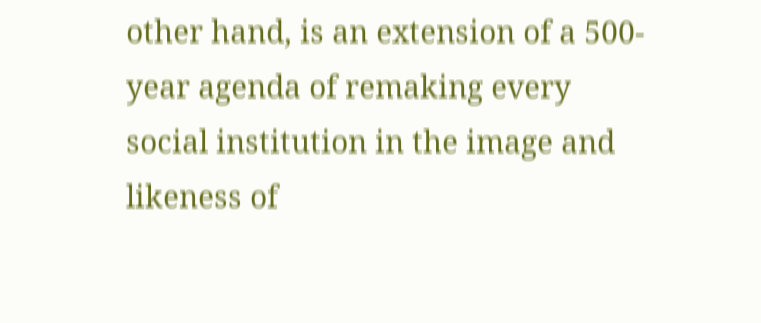other hand, is an extension of a 500-year agenda of remaking every social institution in the image and likeness of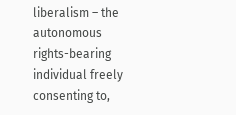liberalism – the autonomous rights-bearing individual freely consenting to,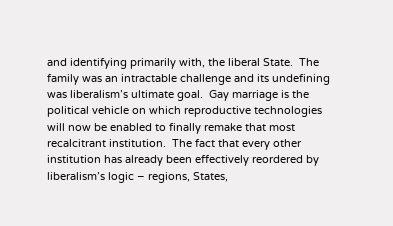and identifying primarily with, the liberal State.  The family was an intractable challenge and its undefining was liberalism’s ultimate goal.  Gay marriage is the political vehicle on which reproductive technologies will now be enabled to finally remake that most recalcitrant institution.  The fact that every other institution has already been effectively reordered by liberalism’s logic – regions, States,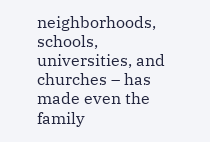neighborhoods, schools, universities, and churches – has made even the family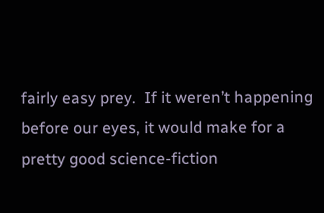fairly easy prey.  If it weren’t happening before our eyes, it would make for a pretty good science-fiction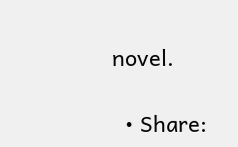novel.

  • Share: